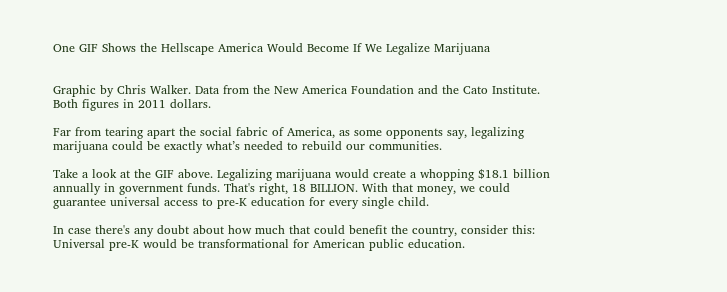One GIF Shows the Hellscape America Would Become If We Legalize Marijuana


Graphic by Chris Walker. Data from the New America Foundation and the Cato Institute. Both figures in 2011 dollars.

Far from tearing apart the social fabric of America, as some opponents say, legalizing marijuana could be exactly what’s needed to rebuild our communities.

Take a look at the GIF above. Legalizing marijuana would create a whopping $18.1 billion annually in government funds. That's right, 18 BILLION. With that money, we could guarantee universal access to pre-K education for every single child.

In case there's any doubt about how much that could benefit the country, consider this: Universal pre-K would be transformational for American public education.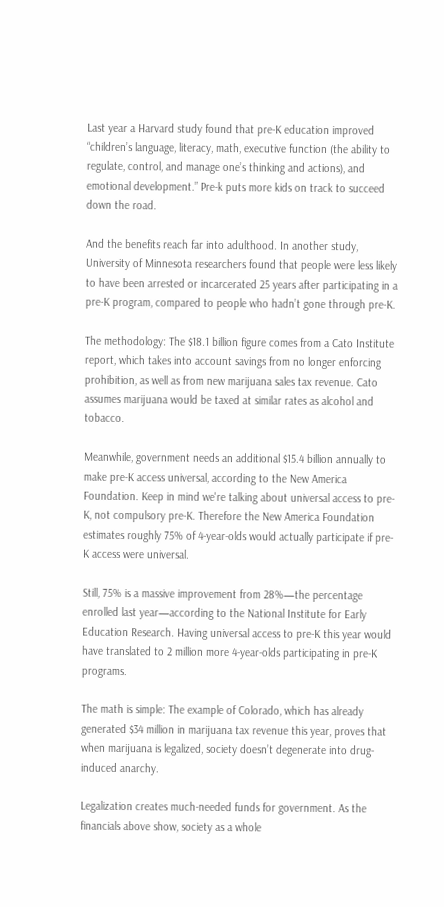Last year a Harvard study found that pre-K education improved “children’s language, literacy, math, executive function (the ability to regulate, control, and manage one’s thinking and actions), and emotional development.” Pre-k puts more kids on track to succeed down the road.

And the benefits reach far into adulthood. In another study, University of Minnesota researchers found that people were less likely to have been arrested or incarcerated 25 years after participating in a pre-K program, compared to people who hadn’t gone through pre-K.

The methodology: The $18.1 billion figure comes from a Cato Institute report, which takes into account savings from no longer enforcing prohibition, as well as from new marijuana sales tax revenue. Cato assumes marijuana would be taxed at similar rates as alcohol and tobacco.

Meanwhile, government needs an additional $15.4 billion annually to make pre-K access universal, according to the New America Foundation. Keep in mind we're talking about universal access to pre-K, not compulsory pre-K. Therefore the New America Foundation estimates roughly 75% of 4-year-olds would actually participate if pre-K access were universal.

Still, 75% is a massive improvement from 28%—the percentage enrolled last year—according to the National Institute for Early Education Research. Having universal access to pre-K this year would have translated to 2 million more 4-year-olds participating in pre-K programs.

The math is simple: The example of Colorado, which has already generated $34 million in marijuana tax revenue this year, proves that when marijuana is legalized, society doesn’t degenerate into drug-induced anarchy.

Legalization creates much-needed funds for government. As the financials above show, society as a whole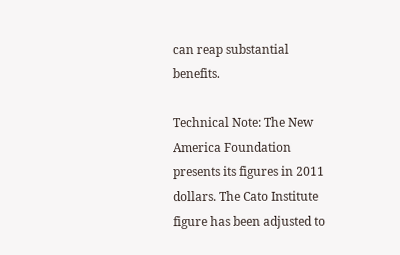can reap substantial benefits.

Technical Note: The New America Foundation presents its figures in 2011 dollars. The Cato Institute figure has been adjusted to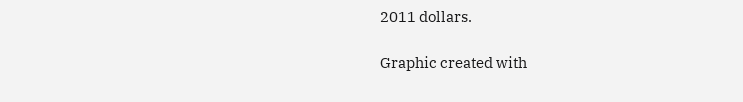2011 dollars.

Graphic created with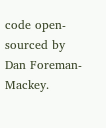code open-sourced by Dan Foreman-Mackey.